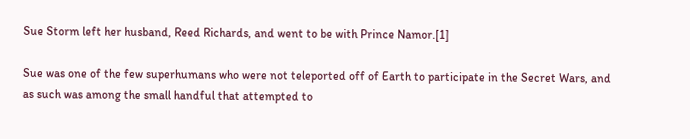Sue Storm left her husband, Reed Richards, and went to be with Prince Namor.[1]

Sue was one of the few superhumans who were not teleported off of Earth to participate in the Secret Wars, and as such was among the small handful that attempted to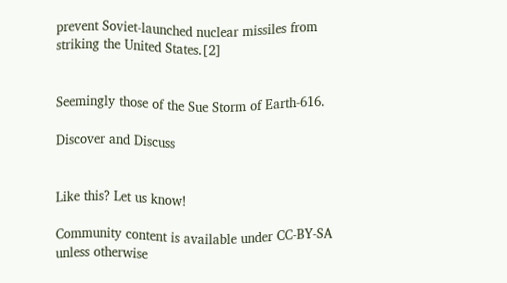prevent Soviet-launched nuclear missiles from striking the United States.[2]


Seemingly those of the Sue Storm of Earth-616.

Discover and Discuss


Like this? Let us know!

Community content is available under CC-BY-SA unless otherwise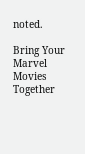noted.

Bring Your Marvel Movies Together